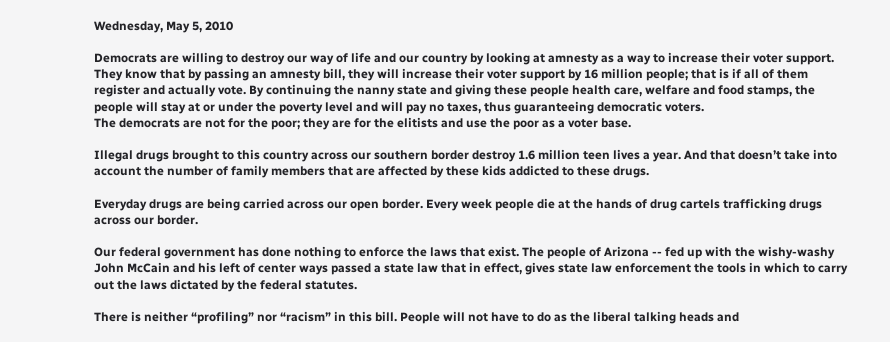Wednesday, May 5, 2010

Democrats are willing to destroy our way of life and our country by looking at amnesty as a way to increase their voter support. They know that by passing an amnesty bill, they will increase their voter support by 16 million people; that is if all of them register and actually vote. By continuing the nanny state and giving these people health care, welfare and food stamps, the people will stay at or under the poverty level and will pay no taxes, thus guaranteeing democratic voters.
The democrats are not for the poor; they are for the elitists and use the poor as a voter base.

Illegal drugs brought to this country across our southern border destroy 1.6 million teen lives a year. And that doesn’t take into account the number of family members that are affected by these kids addicted to these drugs.

Everyday drugs are being carried across our open border. Every week people die at the hands of drug cartels trafficking drugs across our border.

Our federal government has done nothing to enforce the laws that exist. The people of Arizona -- fed up with the wishy-washy John McCain and his left of center ways passed a state law that in effect, gives state law enforcement the tools in which to carry out the laws dictated by the federal statutes.

There is neither “profiling” nor “racism” in this bill. People will not have to do as the liberal talking heads and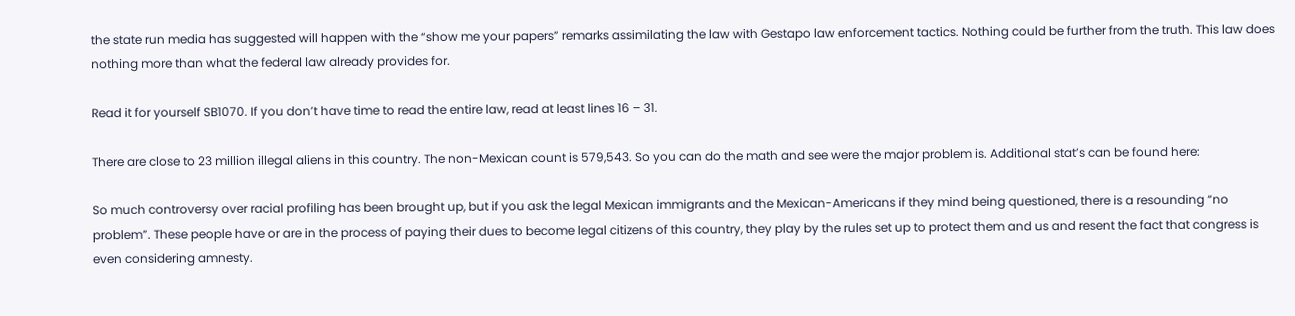the state run media has suggested will happen with the “show me your papers” remarks assimilating the law with Gestapo law enforcement tactics. Nothing could be further from the truth. This law does nothing more than what the federal law already provides for.

Read it for yourself SB1070. If you don’t have time to read the entire law, read at least lines 16 – 31.

There are close to 23 million illegal aliens in this country. The non-Mexican count is 579,543. So you can do the math and see were the major problem is. Additional stat’s can be found here:

So much controversy over racial profiling has been brought up, but if you ask the legal Mexican immigrants and the Mexican-Americans if they mind being questioned, there is a resounding “no problem”. These people have or are in the process of paying their dues to become legal citizens of this country, they play by the rules set up to protect them and us and resent the fact that congress is even considering amnesty.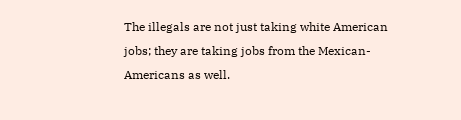The illegals are not just taking white American jobs; they are taking jobs from the Mexican-Americans as well.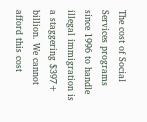The cost of Social Services programs since 1996 to handle illegal immigration is a staggering $397+ billion. We cannot afford this cost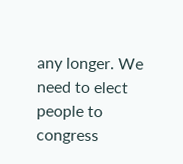any longer. We need to elect people to congress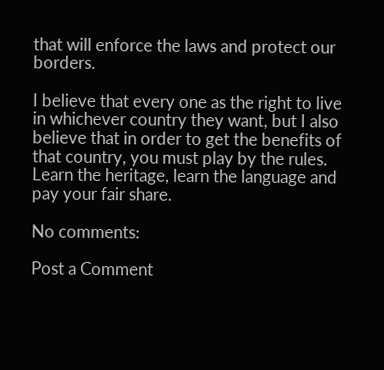that will enforce the laws and protect our borders.

I believe that every one as the right to live in whichever country they want, but I also believe that in order to get the benefits of that country, you must play by the rules. Learn the heritage, learn the language and pay your fair share.

No comments:

Post a Comment